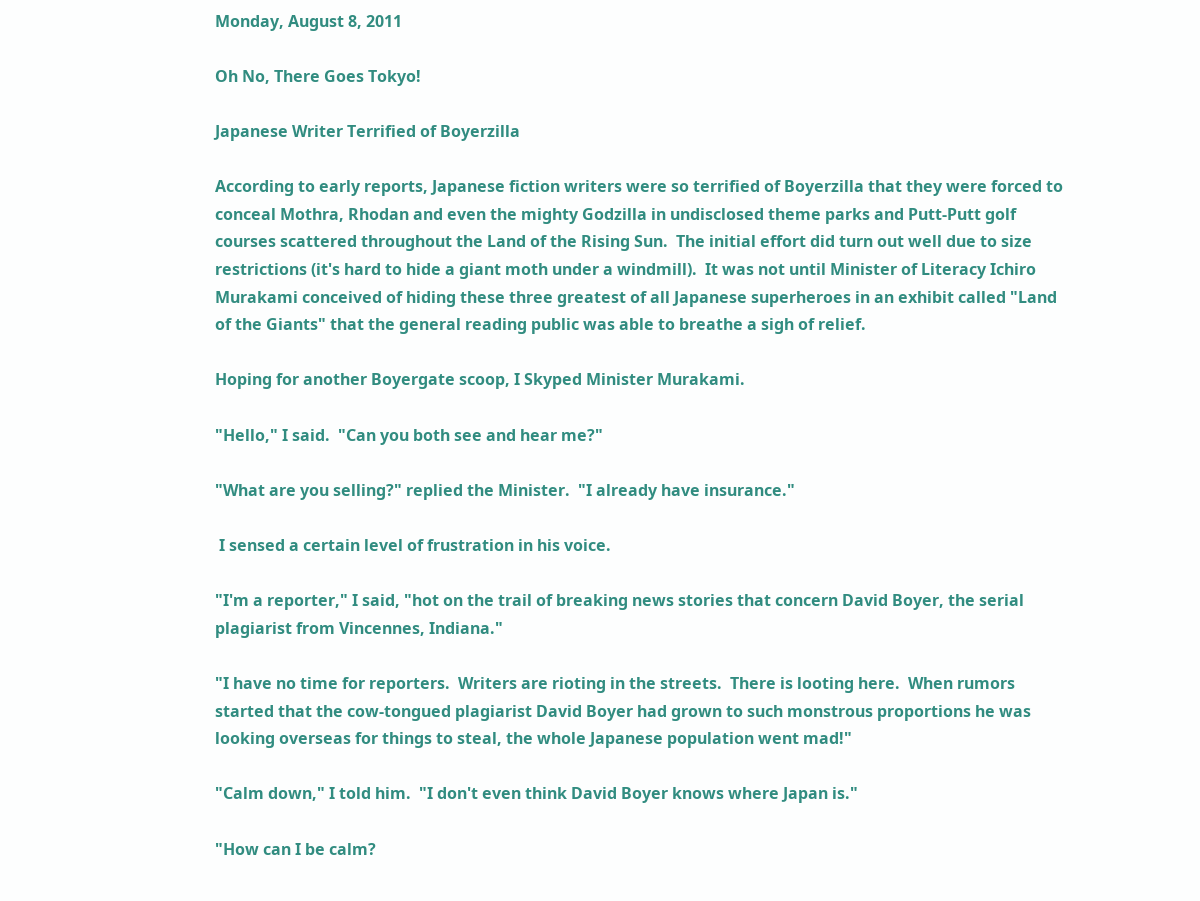Monday, August 8, 2011

Oh No, There Goes Tokyo!

Japanese Writer Terrified of Boyerzilla

According to early reports, Japanese fiction writers were so terrified of Boyerzilla that they were forced to conceal Mothra, Rhodan and even the mighty Godzilla in undisclosed theme parks and Putt-Putt golf courses scattered throughout the Land of the Rising Sun.  The initial effort did turn out well due to size restrictions (it's hard to hide a giant moth under a windmill).  It was not until Minister of Literacy Ichiro  Murakami conceived of hiding these three greatest of all Japanese superheroes in an exhibit called "Land of the Giants" that the general reading public was able to breathe a sigh of relief.

Hoping for another Boyergate scoop, I Skyped Minister Murakami.

"Hello," I said.  "Can you both see and hear me?"

"What are you selling?" replied the Minister.  "I already have insurance."

 I sensed a certain level of frustration in his voice.

"I'm a reporter," I said, "hot on the trail of breaking news stories that concern David Boyer, the serial plagiarist from Vincennes, Indiana."

"I have no time for reporters.  Writers are rioting in the streets.  There is looting here.  When rumors started that the cow-tongued plagiarist David Boyer had grown to such monstrous proportions he was looking overseas for things to steal, the whole Japanese population went mad!"

"Calm down," I told him.  "I don't even think David Boyer knows where Japan is."

"How can I be calm?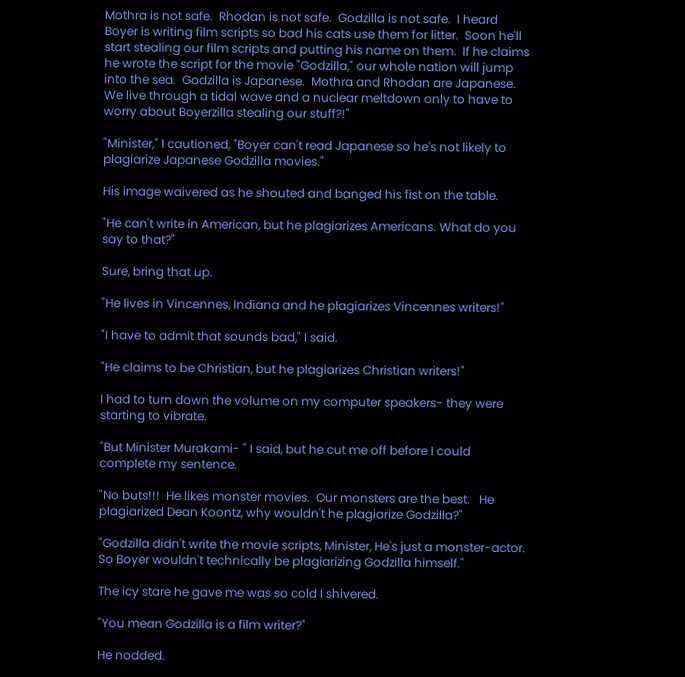Mothra is not safe.  Rhodan is not safe.  Godzilla is not safe.  I heard Boyer is writing film scripts so bad his cats use them for litter.  Soon he'll start stealing our film scripts and putting his name on them.  If he claims he wrote the script for the movie "Godzilla," our whole nation will jump into the sea.  Godzilla is Japanese.  Mothra and Rhodan are Japanese.  We live through a tidal wave and a nuclear meltdown only to have to worry about Boyerzilla stealing our stuff?!"

"Minister," I cautioned, "Boyer can't read Japanese so he's not likely to plagiarize Japanese Godzilla movies."

His image waivered as he shouted and banged his fist on the table.

"He can't write in American, but he plagiarizes Americans. What do you say to that?"

Sure, bring that up.

"He lives in Vincennes, Indiana and he plagiarizes Vincennes writers!"

"I have to admit that sounds bad," I said.

"He claims to be Christian, but he plagiarizes Christian writers!"

I had to turn down the volume on my computer speakers- they were starting to vibrate.

"But Minister Murakami- " I said, but he cut me off before I could complete my sentence.

"No buts!!!  He likes monster movies.  Our monsters are the best.   He plagiarized Dean Koontz, why wouldn't he plagiarize Godzilla?"

"Godzilla didn't write the movie scripts, Minister, He's just a monster-actor.  So Boyer wouldn't technically be plagiarizing Godzilla himself."

The icy stare he gave me was so cold I shivered.

"You mean Godzilla is a film writer?"

He nodded.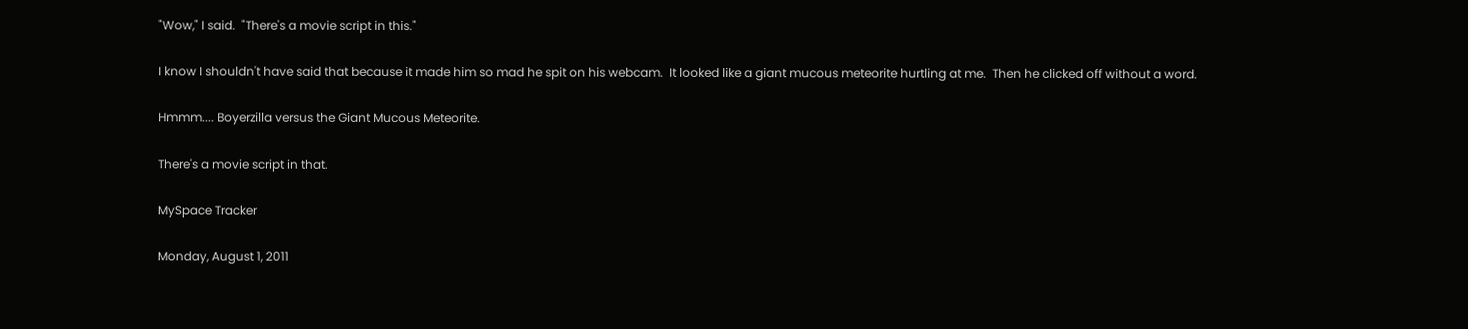"Wow," I said.  "There's a movie script in this."

I know I shouldn't have said that because it made him so mad he spit on his webcam.  It looked like a giant mucous meteorite hurtling at me.  Then he clicked off without a word.

Hmmm.... Boyerzilla versus the Giant Mucous Meteorite.

There's a movie script in that.

MySpace Tracker

Monday, August 1, 2011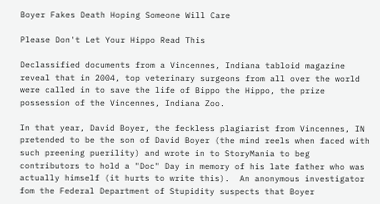Boyer Fakes Death Hoping Someone Will Care

Please Don't Let Your Hippo Read This

Declassified documents from a Vincennes, Indiana tabloid magazine reveal that in 2004, top veterinary surgeons from all over the world were called in to save the life of Bippo the Hippo, the prize possession of the Vincennes, Indiana Zoo.

In that year, David Boyer, the feckless plagiarist from Vincennes, IN pretended to be the son of David Boyer (the mind reels when faced with such preening puerility) and wrote in to StoryMania to beg contributors to hold a "Doc" Day in memory of his late father who was actually himself (it hurts to write this).  An anonymous investigator fom the Federal Department of Stupidity suspects that Boyer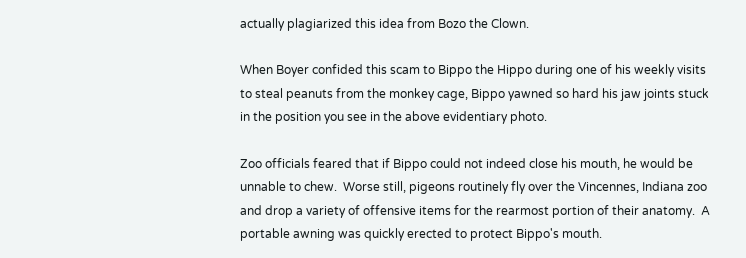actually plagiarized this idea from Bozo the Clown.

When Boyer confided this scam to Bippo the Hippo during one of his weekly visits to steal peanuts from the monkey cage, Bippo yawned so hard his jaw joints stuck in the position you see in the above evidentiary photo.

Zoo officials feared that if Bippo could not indeed close his mouth, he would be unnable to chew.  Worse still, pigeons routinely fly over the Vincennes, Indiana zoo and drop a variety of offensive items for the rearmost portion of their anatomy.  A portable awning was quickly erected to protect Bippo's mouth.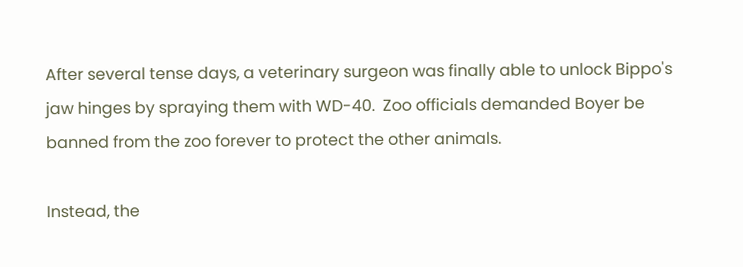After several tense days, a veterinary surgeon was finally able to unlock Bippo's jaw hinges by spraying them with WD-40.  Zoo officials demanded Boyer be banned from the zoo forever to protect the other animals.

Instead, the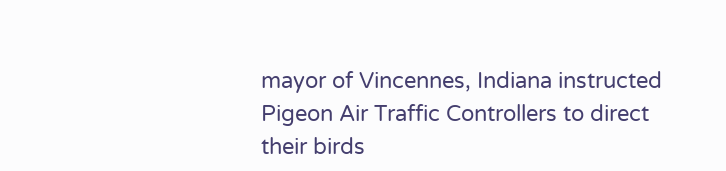mayor of Vincennes, Indiana instructed Pigeon Air Traffic Controllers to direct their birds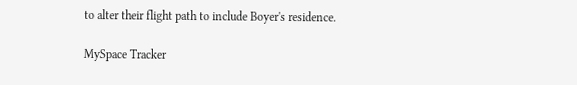to alter their flight path to include Boyer's residence.

MySpace Tracker